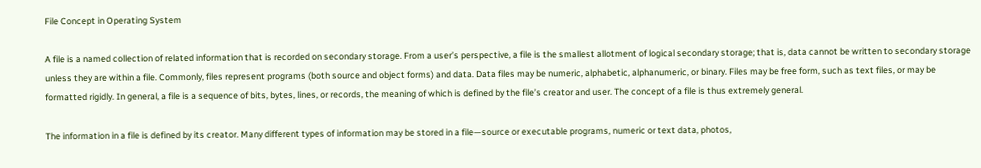File Concept in Operating System

A file is a named collection of related information that is recorded on secondary storage. From a user’s perspective, a file is the smallest allotment of logical secondary storage; that is, data cannot be written to secondary storage unless they are within a file. Commonly, files represent programs (both source and object forms) and data. Data files may be numeric, alphabetic, alphanumeric, or binary. Files may be free form, such as text files, or may be formatted rigidly. In general, a file is a sequence of bits, bytes, lines, or records, the meaning of which is defined by the file’s creator and user. The concept of a file is thus extremely general.

The information in a file is defined by its creator. Many different types of information may be stored in a file—source or executable programs, numeric or text data, photos,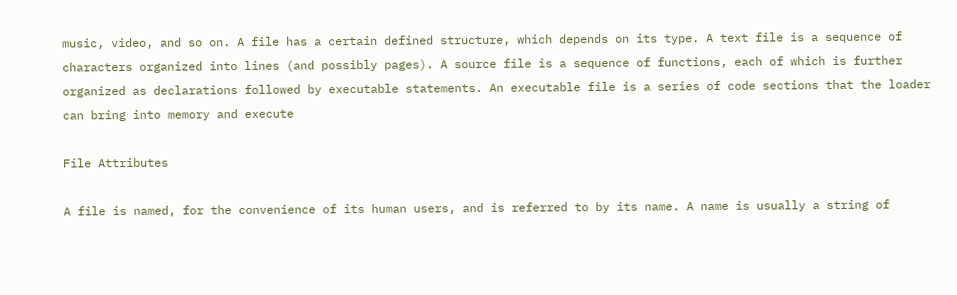music, video, and so on. A file has a certain defined structure, which depends on its type. A text file is a sequence of characters organized into lines (and possibly pages). A source file is a sequence of functions, each of which is further organized as declarations followed by executable statements. An executable file is a series of code sections that the loader can bring into memory and execute

File Attributes

A file is named, for the convenience of its human users, and is referred to by its name. A name is usually a string of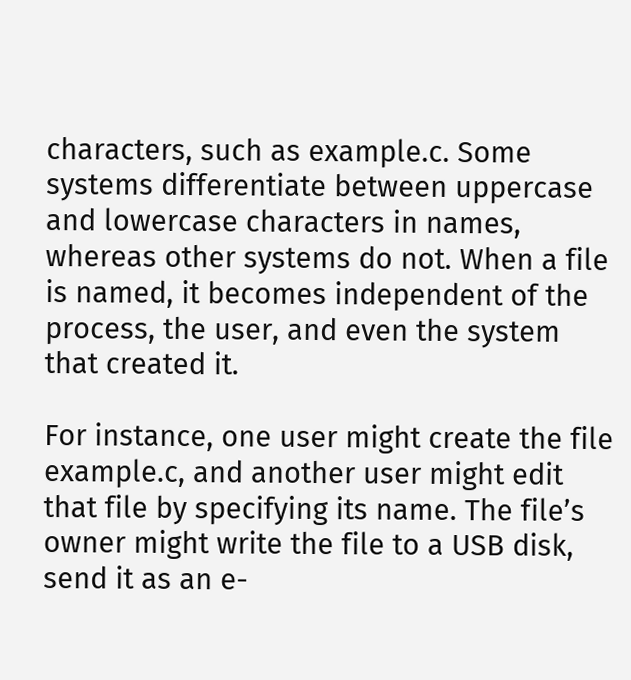characters, such as example.c. Some systems differentiate between uppercase and lowercase characters in names, whereas other systems do not. When a file is named, it becomes independent of the process, the user, and even the system that created it.

For instance, one user might create the file example.c, and another user might edit that file by specifying its name. The file’s owner might write the file to a USB disk, send it as an e-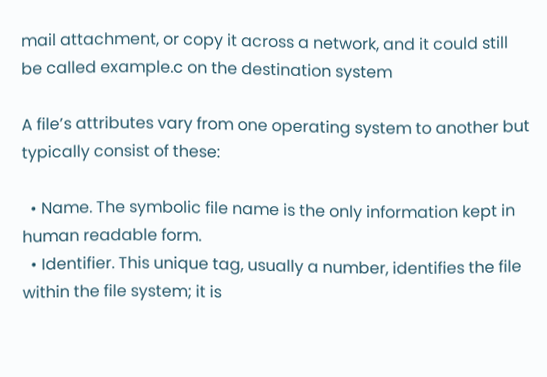mail attachment, or copy it across a network, and it could still be called example.c on the destination system

A file’s attributes vary from one operating system to another but typically consist of these:

  • Name. The symbolic file name is the only information kept in human readable form.
  • Identifier. This unique tag, usually a number, identifies the file within the file system; it is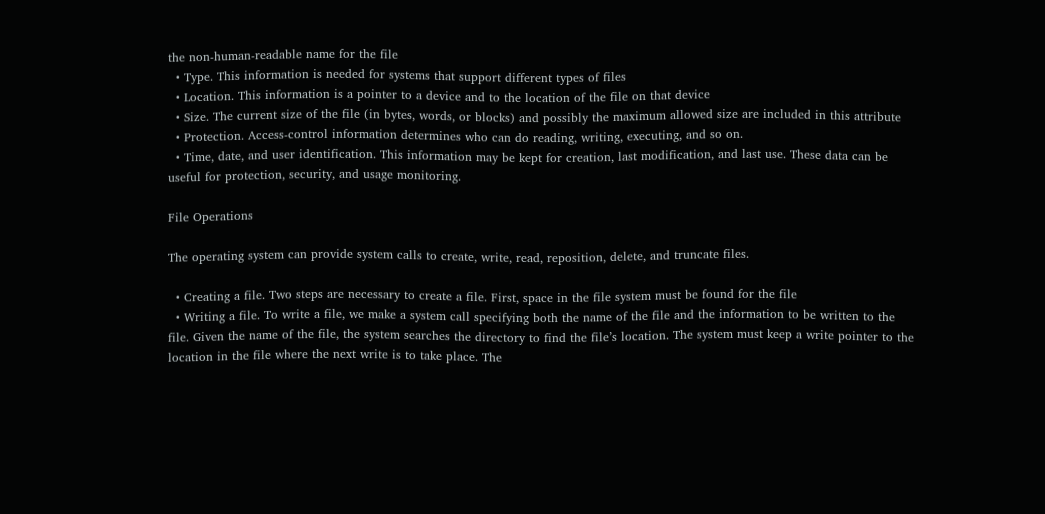the non-human-readable name for the file
  • Type. This information is needed for systems that support different types of files
  • Location. This information is a pointer to a device and to the location of the file on that device
  • Size. The current size of the file (in bytes, words, or blocks) and possibly the maximum allowed size are included in this attribute
  • Protection. Access-control information determines who can do reading, writing, executing, and so on.
  • Time, date, and user identification. This information may be kept for creation, last modification, and last use. These data can be useful for protection, security, and usage monitoring.

File Operations

The operating system can provide system calls to create, write, read, reposition, delete, and truncate files.

  • Creating a file. Two steps are necessary to create a file. First, space in the file system must be found for the file
  • Writing a file. To write a file, we make a system call specifying both the name of the file and the information to be written to the file. Given the name of the file, the system searches the directory to find the file’s location. The system must keep a write pointer to the location in the file where the next write is to take place. The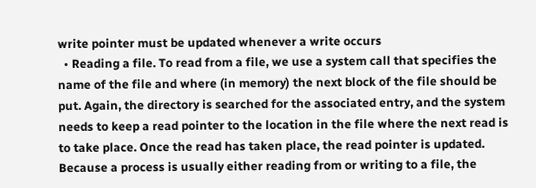write pointer must be updated whenever a write occurs
  • Reading a file. To read from a file, we use a system call that specifies the name of the file and where (in memory) the next block of the file should be put. Again, the directory is searched for the associated entry, and the system needs to keep a read pointer to the location in the file where the next read is to take place. Once the read has taken place, the read pointer is updated. Because a process is usually either reading from or writing to a file, the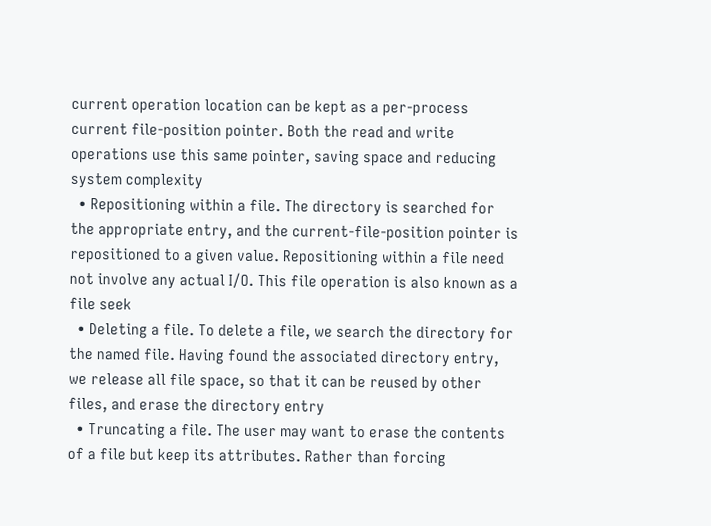current operation location can be kept as a per-process current file-position pointer. Both the read and write operations use this same pointer, saving space and reducing system complexity
  • Repositioning within a file. The directory is searched for the appropriate entry, and the current-file-position pointer is repositioned to a given value. Repositioning within a file need not involve any actual I/O. This file operation is also known as a file seek
  • Deleting a file. To delete a file, we search the directory for the named file. Having found the associated directory entry, we release all file space, so that it can be reused by other files, and erase the directory entry
  • Truncating a file. The user may want to erase the contents of a file but keep its attributes. Rather than forcing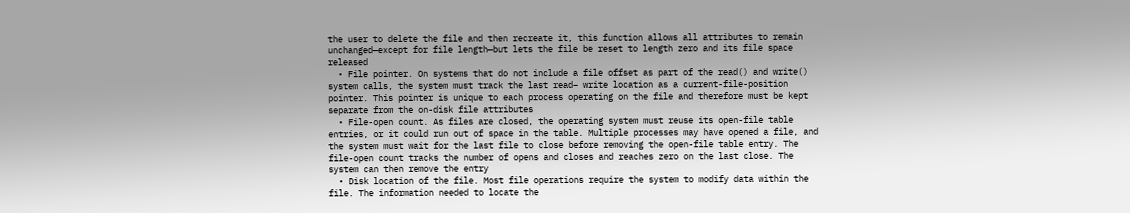the user to delete the file and then recreate it, this function allows all attributes to remain unchanged—except for file length—but lets the file be reset to length zero and its file space released
  • File pointer. On systems that do not include a file offset as part of the read() and write() system calls, the system must track the last read– write location as a current-file-position pointer. This pointer is unique to each process operating on the file and therefore must be kept separate from the on-disk file attributes
  • File-open count. As files are closed, the operating system must reuse its open-file table entries, or it could run out of space in the table. Multiple processes may have opened a file, and the system must wait for the last file to close before removing the open-file table entry. The file-open count tracks the number of opens and closes and reaches zero on the last close. The system can then remove the entry
  • Disk location of the file. Most file operations require the system to modify data within the file. The information needed to locate the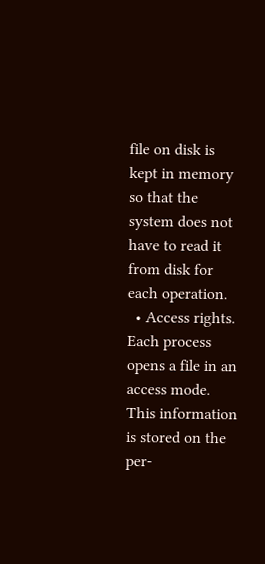file on disk is kept in memory so that the system does not have to read it from disk for each operation.
  • Access rights. Each process opens a file in an access mode. This information is stored on the per-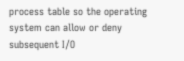process table so the operating system can allow or deny subsequent I/O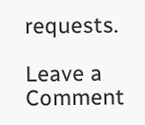requests.

Leave a Comment